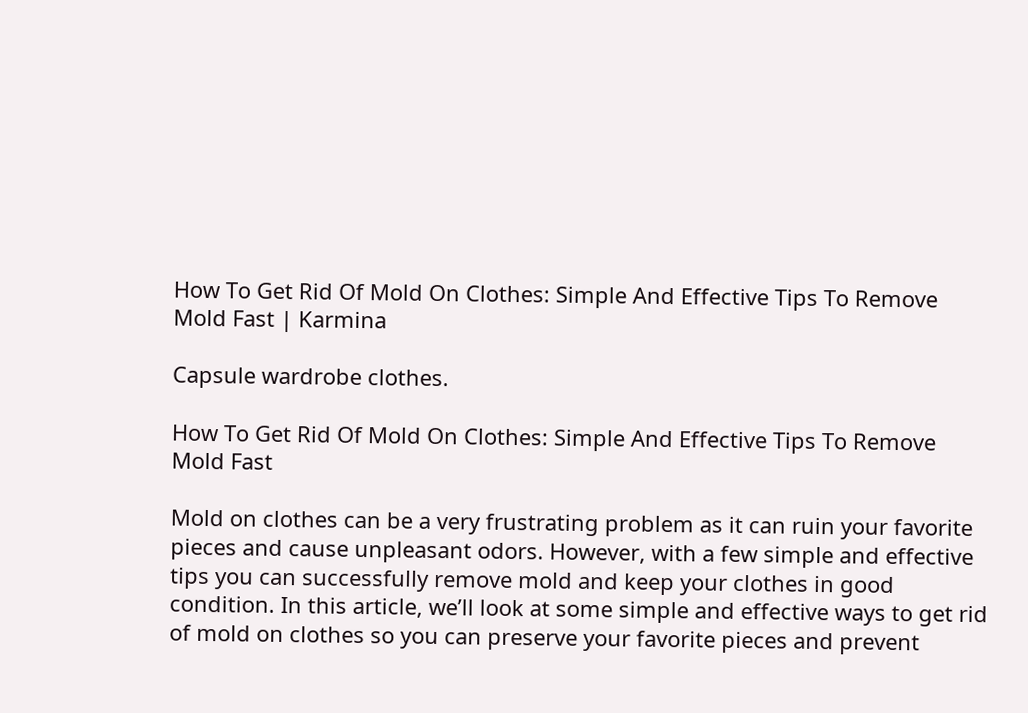How To Get Rid Of Mold On Clothes: Simple And Effective Tips To Remove Mold Fast | Karmina

Capsule wardrobe clothes.

How To Get Rid Of Mold On Clothes: Simple And Effective Tips To Remove Mold Fast

Mold on clothes can be a very frustrating problem as it can ruin your favorite pieces and cause unpleasant odors. However, with a few simple and effective tips you can successfully remove mold and keep your clothes in good condition. In this article, we’ll look at some simple and effective ways to get rid of mold on clothes so you can preserve your favorite pieces and prevent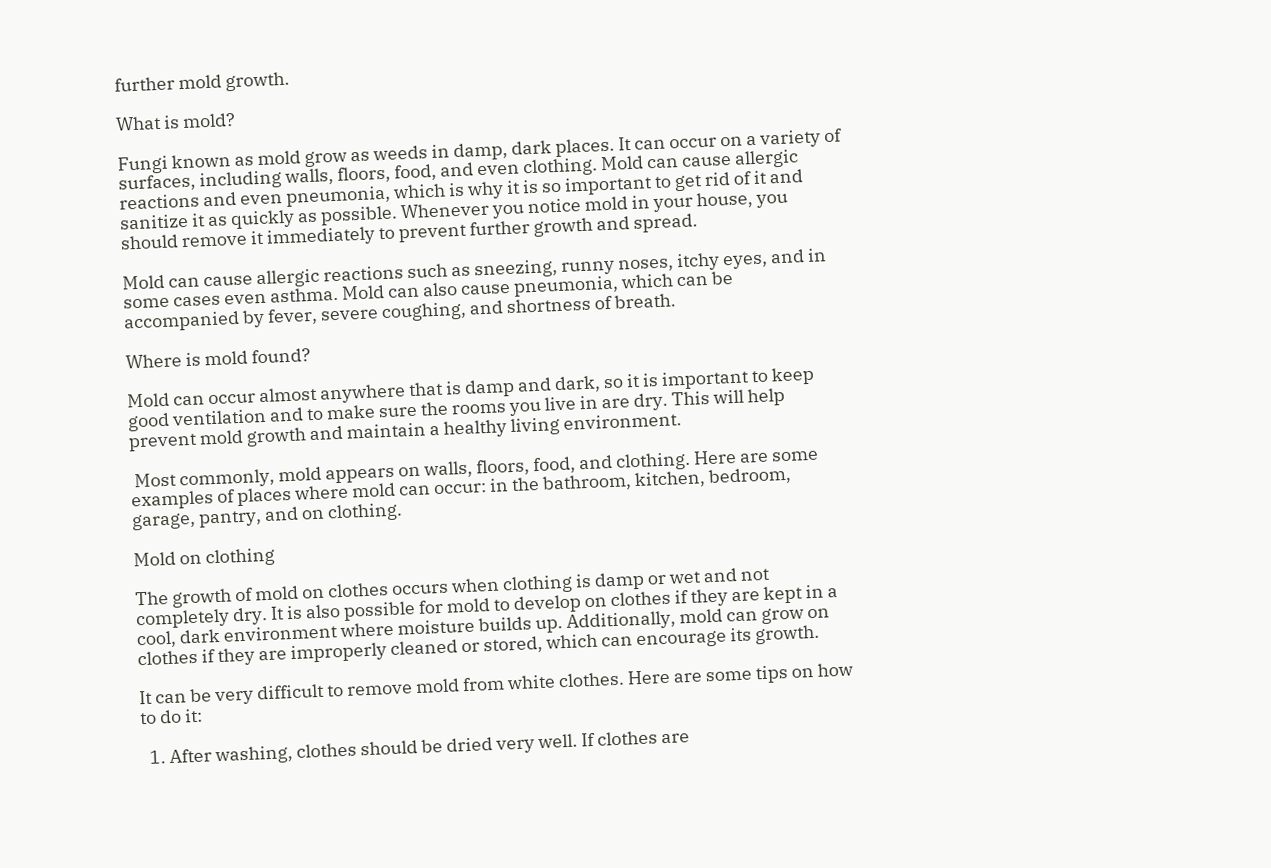further mold growth.

What is mold?

Fungi known as mold grow as weeds in damp, dark places. It can occur on a variety of surfaces, including walls, floors, food, and even clothing. Mold can cause allergic reactions and even pneumonia, which is why it is so important to get rid of it and sanitize it as quickly as possible. Whenever you notice mold in your house, you should remove it immediately to prevent further growth and spread.

Mold can cause allergic reactions such as sneezing, runny noses, itchy eyes, and in some cases even asthma. Mold can also cause pneumonia, which can be accompanied by fever, severe coughing, and shortness of breath.

Where is mold found?

Mold can occur almost anywhere that is damp and dark, so it is important to keep good ventilation and to make sure the rooms you live in are dry. This will help prevent mold growth and maintain a healthy living environment.

 Most commonly, mold appears on walls, floors, food, and clothing. Here are some examples of places where mold can occur: in the bathroom, kitchen, bedroom, garage, pantry, and on clothing.

Mold on clothing

The growth of mold on clothes occurs when clothing is damp or wet and not completely dry. It is also possible for mold to develop on clothes if they are kept in a cool, dark environment where moisture builds up. Additionally, mold can grow on clothes if they are improperly cleaned or stored, which can encourage its growth.

It can be very difficult to remove mold from white clothes. Here are some tips on how to do it:

  1. After washing, clothes should be dried very well. If clothes are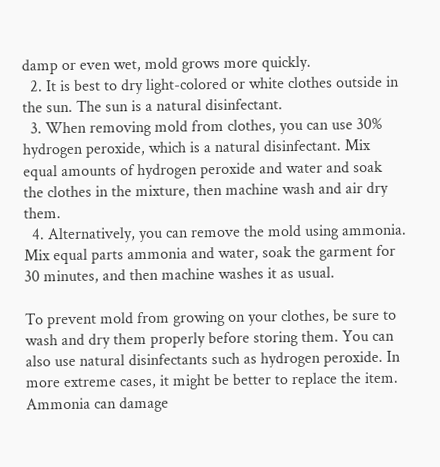damp or even wet, mold grows more quickly.
  2. It is best to dry light-colored or white clothes outside in the sun. The sun is a natural disinfectant.
  3. When removing mold from clothes, you can use 30% hydrogen peroxide, which is a natural disinfectant. Mix equal amounts of hydrogen peroxide and water and soak the clothes in the mixture, then machine wash and air dry them.
  4. Alternatively, you can remove the mold using ammonia. Mix equal parts ammonia and water, soak the garment for 30 minutes, and then machine washes it as usual.

To prevent mold from growing on your clothes, be sure to wash and dry them properly before storing them. You can also use natural disinfectants such as hydrogen peroxide. In more extreme cases, it might be better to replace the item. Ammonia can damage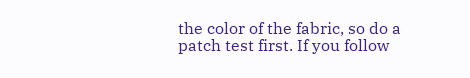the color of the fabric, so do a patch test first. If you follow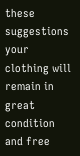these suggestions your clothing will remain in great condition and free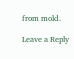from mold.

Leave a Reply